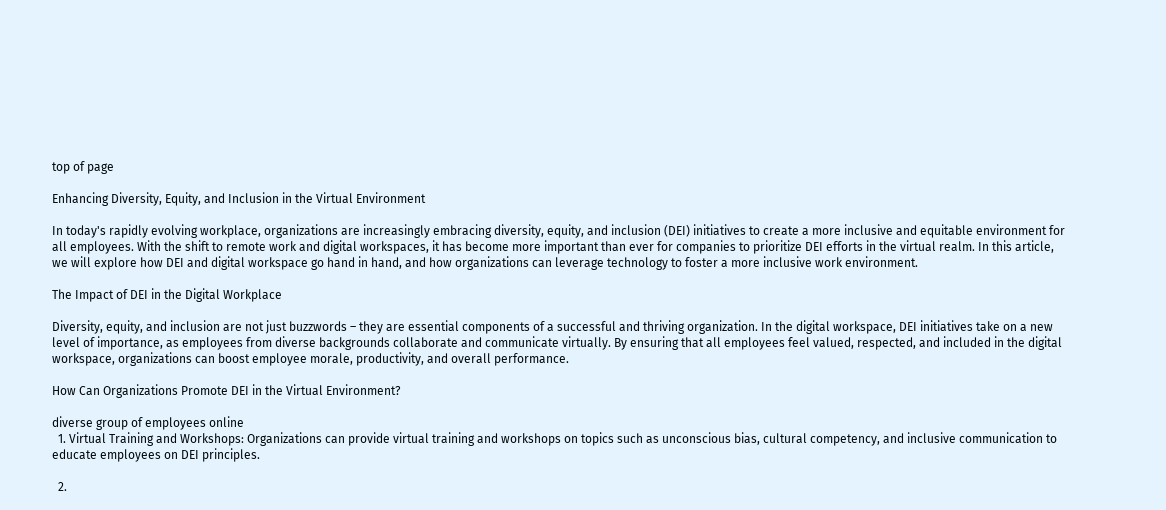top of page

Enhancing Diversity, Equity, and Inclusion in the Virtual Environment

In today's rapidly evolving workplace, organizations are increasingly embracing diversity, equity, and inclusion (DEI) initiatives to create a more inclusive and equitable environment for all employees. With the shift to remote work and digital workspaces, it has become more important than ever for companies to prioritize DEI efforts in the virtual realm. In this article, we will explore how DEI and digital workspace go hand in hand, and how organizations can leverage technology to foster a more inclusive work environment.

The Impact of DEI in the Digital Workplace

Diversity, equity, and inclusion are not just buzzwords – they are essential components of a successful and thriving organization. In the digital workspace, DEI initiatives take on a new level of importance, as employees from diverse backgrounds collaborate and communicate virtually. By ensuring that all employees feel valued, respected, and included in the digital workspace, organizations can boost employee morale, productivity, and overall performance.

How Can Organizations Promote DEI in the Virtual Environment?

diverse group of employees online
  1. Virtual Training and Workshops: Organizations can provide virtual training and workshops on topics such as unconscious bias, cultural competency, and inclusive communication to educate employees on DEI principles.

  2.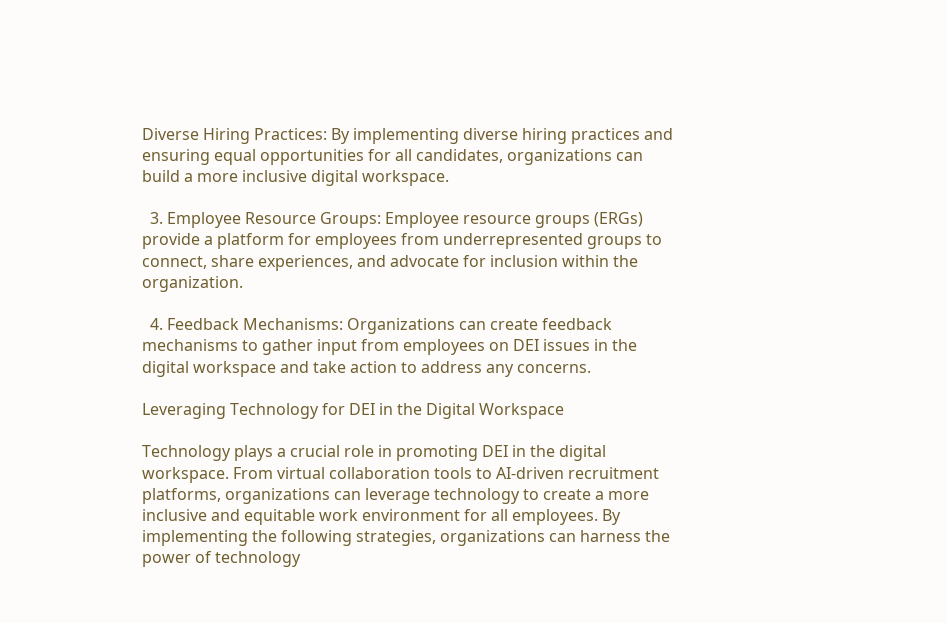Diverse Hiring Practices: By implementing diverse hiring practices and ensuring equal opportunities for all candidates, organizations can build a more inclusive digital workspace.

  3. Employee Resource Groups: Employee resource groups (ERGs) provide a platform for employees from underrepresented groups to connect, share experiences, and advocate for inclusion within the organization.

  4. Feedback Mechanisms: Organizations can create feedback mechanisms to gather input from employees on DEI issues in the digital workspace and take action to address any concerns.

Leveraging Technology for DEI in the Digital Workspace

Technology plays a crucial role in promoting DEI in the digital workspace. From virtual collaboration tools to AI-driven recruitment platforms, organizations can leverage technology to create a more inclusive and equitable work environment for all employees. By implementing the following strategies, organizations can harness the power of technology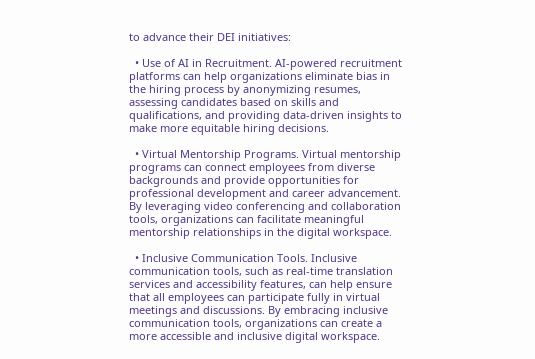to advance their DEI initiatives:

  • Use of AI in Recruitment. AI-powered recruitment platforms can help organizations eliminate bias in the hiring process by anonymizing resumes, assessing candidates based on skills and qualifications, and providing data-driven insights to make more equitable hiring decisions.

  • Virtual Mentorship Programs. Virtual mentorship programs can connect employees from diverse backgrounds and provide opportunities for professional development and career advancement. By leveraging video conferencing and collaboration tools, organizations can facilitate meaningful mentorship relationships in the digital workspace.

  • Inclusive Communication Tools. Inclusive communication tools, such as real-time translation services and accessibility features, can help ensure that all employees can participate fully in virtual meetings and discussions. By embracing inclusive communication tools, organizations can create a more accessible and inclusive digital workspace.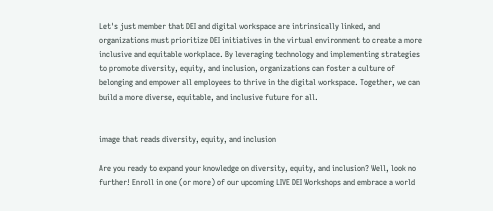Let's just member that DEI and digital workspace are intrinsically linked, and organizations must prioritize DEI initiatives in the virtual environment to create a more inclusive and equitable workplace. By leveraging technology and implementing strategies to promote diversity, equity, and inclusion, organizations can foster a culture of belonging and empower all employees to thrive in the digital workspace. Together, we can build a more diverse, equitable, and inclusive future for all.


image that reads diversity, equity, and inclusion

Are you ready to expand your knowledge on diversity, equity, and inclusion? Well, look no further! Enroll in one (or more) of our upcoming LIVE DEI Workshops and embrace a world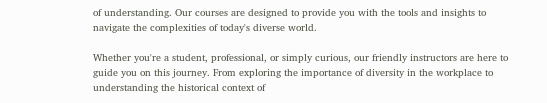of understanding. Our courses are designed to provide you with the tools and insights to navigate the complexities of today's diverse world.

Whether you're a student, professional, or simply curious, our friendly instructors are here to guide you on this journey. From exploring the importance of diversity in the workplace to understanding the historical context of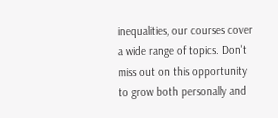inequalities, our courses cover a wide range of topics. Don't miss out on this opportunity to grow both personally and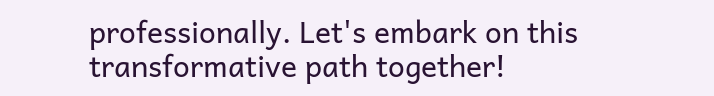professionally. Let's embark on this transformative path together!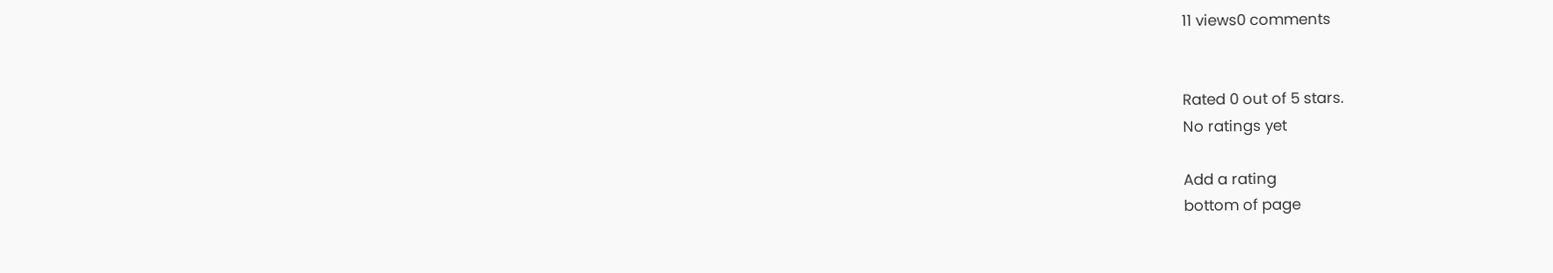11 views0 comments


Rated 0 out of 5 stars.
No ratings yet

Add a rating
bottom of page